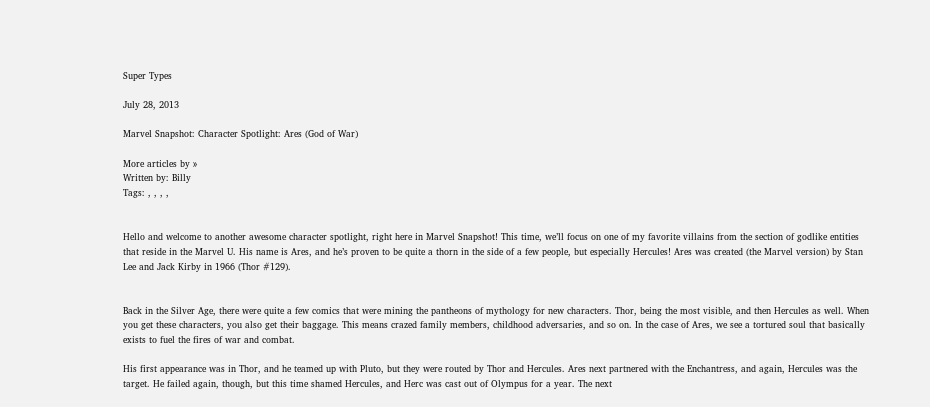Super Types

July 28, 2013

Marvel Snapshot: Character Spotlight: Ares (God of War)

More articles by »
Written by: Billy
Tags: , , , ,


Hello and welcome to another awesome character spotlight, right here in Marvel Snapshot! This time, we’ll focus on one of my favorite villains from the section of godlike entities that reside in the Marvel U. His name is Ares, and he’s proven to be quite a thorn in the side of a few people, but especially Hercules! Ares was created (the Marvel version) by Stan Lee and Jack Kirby in 1966 (Thor #129).


Back in the Silver Age, there were quite a few comics that were mining the pantheons of mythology for new characters. Thor, being the most visible, and then Hercules as well. When you get these characters, you also get their baggage. This means crazed family members, childhood adversaries, and so on. In the case of Ares, we see a tortured soul that basically exists to fuel the fires of war and combat.

His first appearance was in Thor, and he teamed up with Pluto, but they were routed by Thor and Hercules. Ares next partnered with the Enchantress, and again, Hercules was the target. He failed again, though, but this time shamed Hercules, and Herc was cast out of Olympus for a year. The next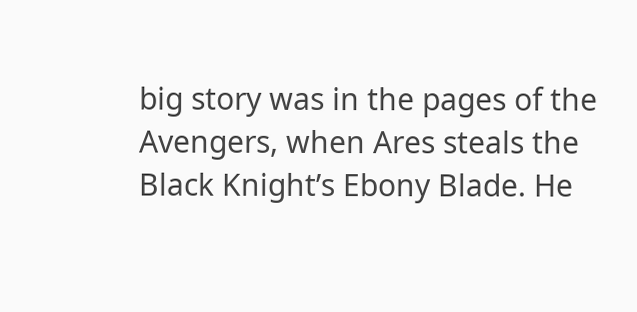big story was in the pages of the Avengers, when Ares steals the Black Knight’s Ebony Blade. He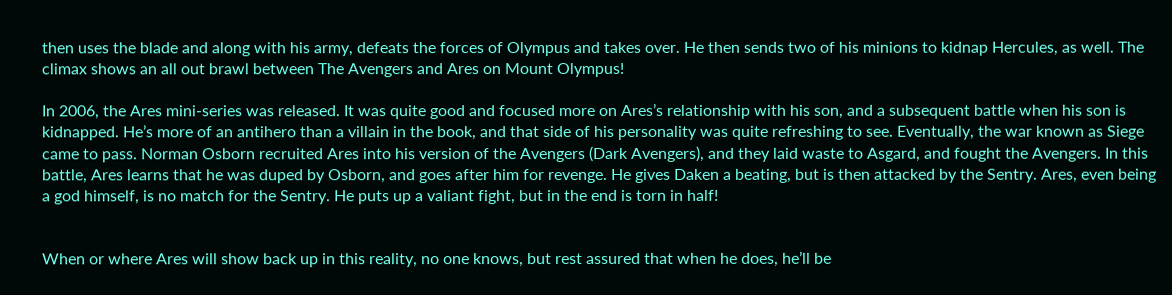then uses the blade and along with his army, defeats the forces of Olympus and takes over. He then sends two of his minions to kidnap Hercules, as well. The climax shows an all out brawl between The Avengers and Ares on Mount Olympus!

In 2006, the Ares mini-series was released. It was quite good and focused more on Ares’s relationship with his son, and a subsequent battle when his son is kidnapped. He’s more of an antihero than a villain in the book, and that side of his personality was quite refreshing to see. Eventually, the war known as Siege came to pass. Norman Osborn recruited Ares into his version of the Avengers (Dark Avengers), and they laid waste to Asgard, and fought the Avengers. In this battle, Ares learns that he was duped by Osborn, and goes after him for revenge. He gives Daken a beating, but is then attacked by the Sentry. Ares, even being a god himself, is no match for the Sentry. He puts up a valiant fight, but in the end is torn in half!


When or where Ares will show back up in this reality, no one knows, but rest assured that when he does, he’ll be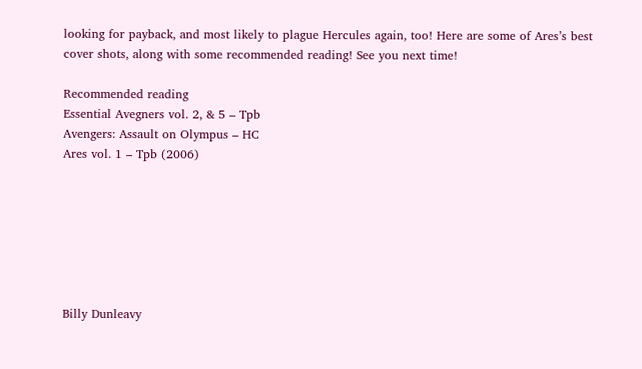looking for payback, and most likely to plague Hercules again, too! Here are some of Ares’s best cover shots, along with some recommended reading! See you next time!

Recommended reading
Essential Avegners vol. 2, & 5 – Tpb
Avengers: Assault on Olympus – HC
Ares vol. 1 – Tpb (2006)







Billy Dunleavy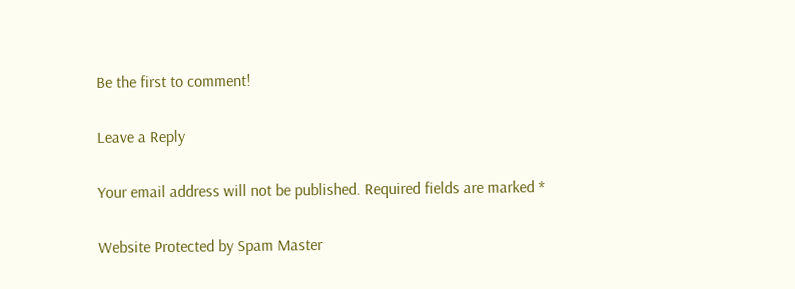Be the first to comment!

Leave a Reply

Your email address will not be published. Required fields are marked *

Website Protected by Spam Master